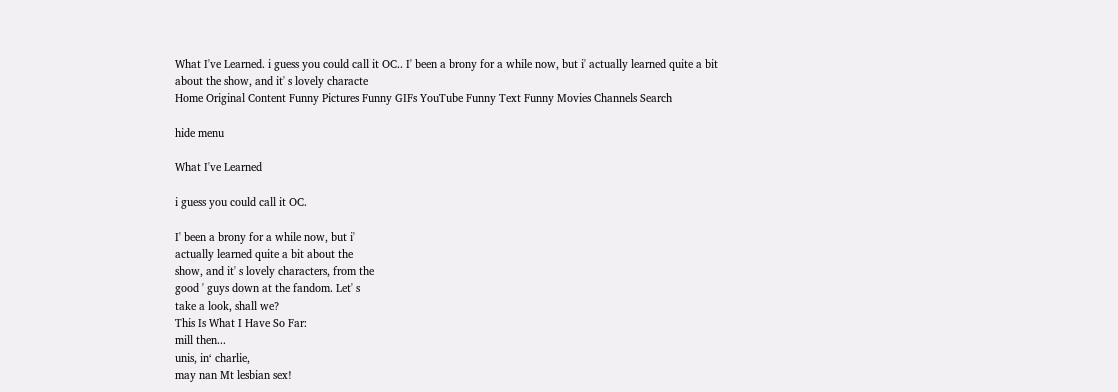What I've Learned. i guess you could call it OC.. I' been a brony for a while now, but i' actually learned quite a bit about the show, and it' s lovely characte
Home Original Content Funny Pictures Funny GIFs YouTube Funny Text Funny Movies Channels Search

hide menu

What I've Learned

i guess you could call it OC.

I' been a brony for a while now, but i'
actually learned quite a bit about the
show, and it' s lovely characters, from the
good ' guys down at the fandom. Let' s
take a look, shall we?
This Is What I Have So Far:
mill then...
unis, in‘ charlie,
may nan Mt lesbian sex!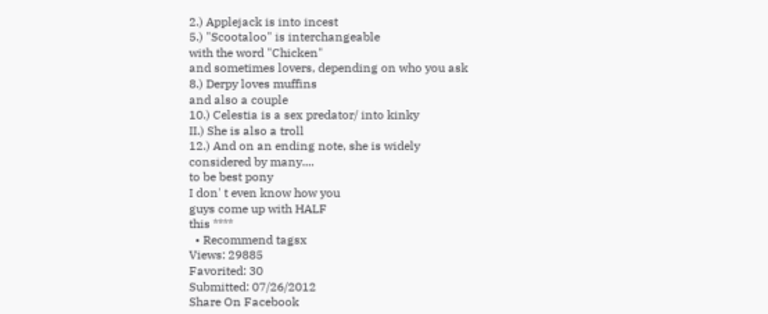2.) Applejack is into incest
5.) "Scootaloo" is interchangeable
with the word "Chicken"
and sometimes lovers, depending on who you ask
8.) Derpy loves muffins
and also a couple
10.) Celestia is a sex predator/ into kinky
II.) She is also a troll
12.) And on an ending note, she is widely
considered by many....
to be best pony
I don' t even know how you
guys come up with HALF
this ****
  • Recommend tagsx
Views: 29885
Favorited: 30
Submitted: 07/26/2012
Share On Facebook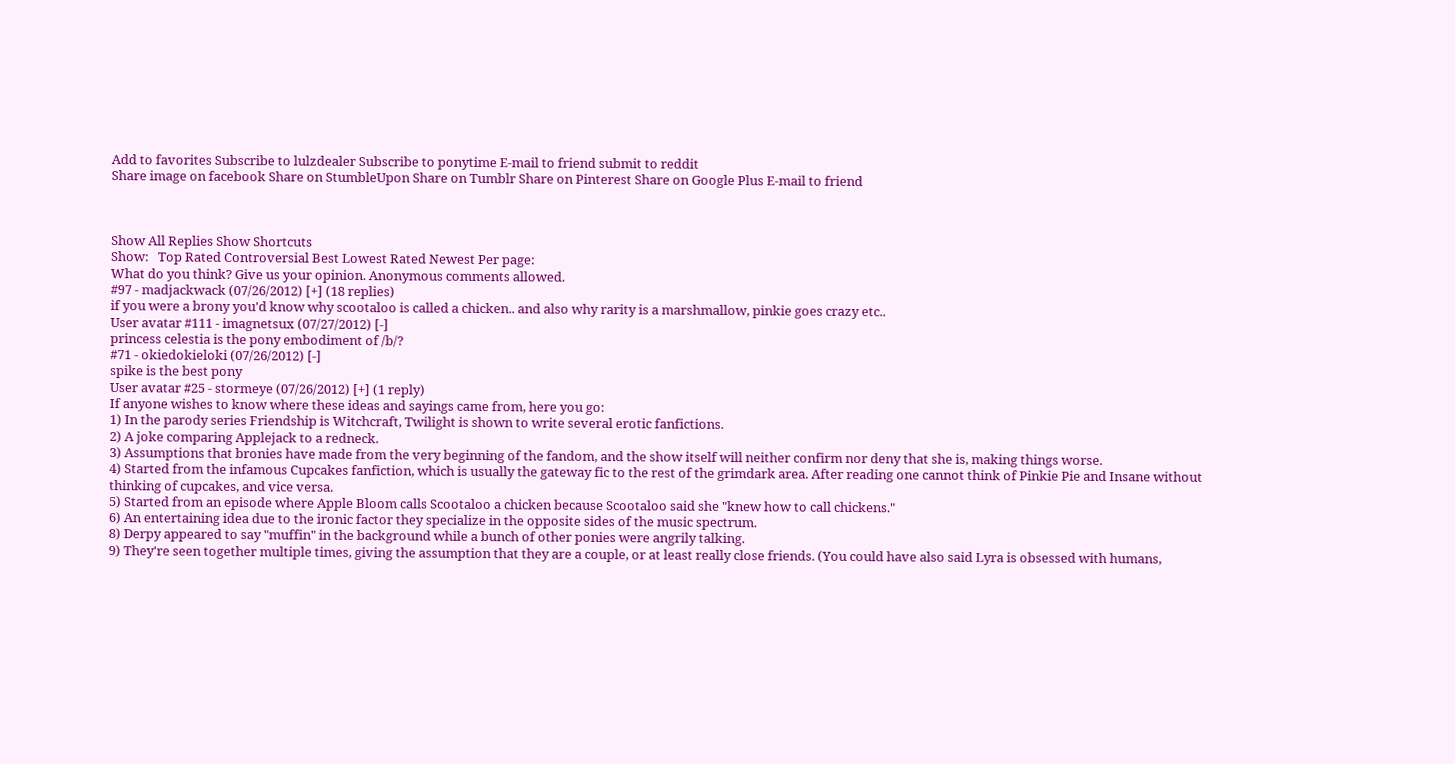Add to favorites Subscribe to lulzdealer Subscribe to ponytime E-mail to friend submit to reddit
Share image on facebook Share on StumbleUpon Share on Tumblr Share on Pinterest Share on Google Plus E-mail to friend



Show All Replies Show Shortcuts
Show:   Top Rated Controversial Best Lowest Rated Newest Per page:
What do you think? Give us your opinion. Anonymous comments allowed.
#97 - madjackwack (07/26/2012) [+] (18 replies)
if you were a brony you'd know why scootaloo is called a chicken.. and also why rarity is a marshmallow, pinkie goes crazy etc..
User avatar #111 - imagnetsux (07/27/2012) [-]
princess celestia is the pony embodiment of /b/?
#71 - okiedokieloki (07/26/2012) [-]
spike is the best pony
User avatar #25 - stormeye (07/26/2012) [+] (1 reply)
If anyone wishes to know where these ideas and sayings came from, here you go:
1) In the parody series Friendship is Witchcraft, Twilight is shown to write several erotic fanfictions.
2) A joke comparing Applejack to a redneck.
3) Assumptions that bronies have made from the very beginning of the fandom, and the show itself will neither confirm nor deny that she is, making things worse.
4) Started from the infamous Cupcakes fanfiction, which is usually the gateway fic to the rest of the grimdark area. After reading one cannot think of Pinkie Pie and Insane without thinking of cupcakes, and vice versa.
5) Started from an episode where Apple Bloom calls Scootaloo a chicken because Scootaloo said she "knew how to call chickens."
6) An entertaining idea due to the ironic factor they specialize in the opposite sides of the music spectrum.
8) Derpy appeared to say "muffin" in the background while a bunch of other ponies were angrily talking.
9) They're seen together multiple times, giving the assumption that they are a couple, or at least really close friends. (You could have also said Lyra is obsessed with humans,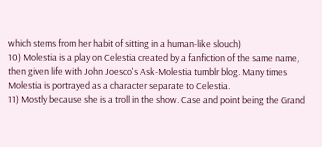which stems from her habit of sitting in a human-like slouch)
10) Molestia is a play on Celestia created by a fanfiction of the same name, then given life with John Joesco's Ask-Molestia tumblr blog. Many times Molestia is portrayed as a character separate to Celestia.
11) Mostly because she is a troll in the show. Case and point being the Grand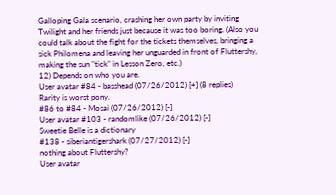Galloping Gala scenario, crashing her own party by inviting Twilight and her friends just because it was too boring. (Also you could talk about the fight for the tickets themselves, bringing a sick Philomena and leaving her unguarded in front of Fluttershy, making the sun "tick" in Lesson Zero, etc.)
12) Depends on who you are.
User avatar #84 - basshead (07/26/2012) [+] (8 replies)
Rarity is worst pony.
#86 to #84 - Mosai (07/26/2012) [-]
User avatar #103 - randomlike (07/26/2012) [-]
Sweetie Belle is a dictionary
#138 - siberiantigershark (07/27/2012) [-]
nothing about Fluttershy?
User avatar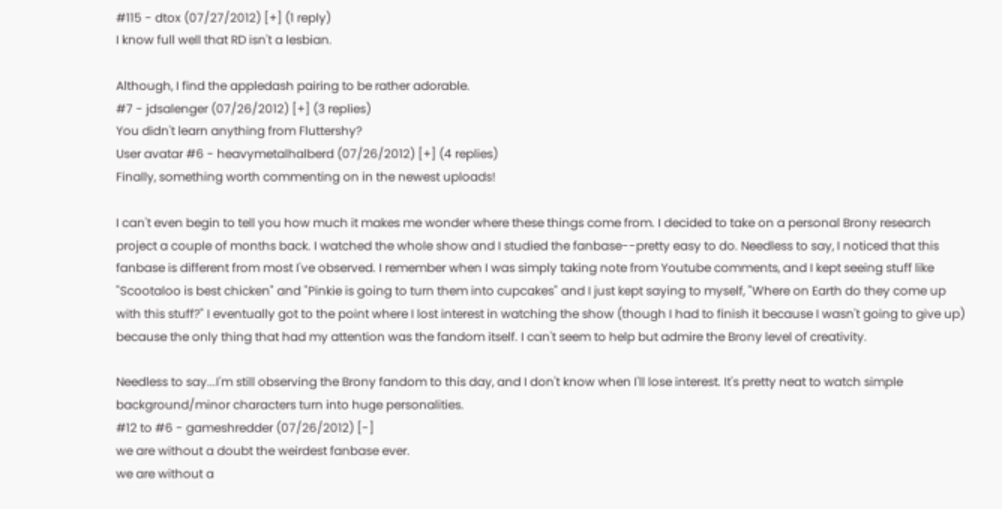#115 - dtox (07/27/2012) [+] (1 reply)
I know full well that RD isn't a lesbian.

Although, I find the appledash pairing to be rather adorable.
#7 - jdsalenger (07/26/2012) [+] (3 replies)
You didn't learn anything from Fluttershy?
User avatar #6 - heavymetalhalberd (07/26/2012) [+] (4 replies)
Finally, something worth commenting on in the newest uploads!

I can't even begin to tell you how much it makes me wonder where these things come from. I decided to take on a personal Brony research project a couple of months back. I watched the whole show and I studied the fanbase--pretty easy to do. Needless to say, I noticed that this fanbase is different from most I've observed. I remember when I was simply taking note from Youtube comments, and I kept seeing stuff like "Scootaloo is best chicken" and "Pinkie is going to turn them into cupcakes" and I just kept saying to myself, "Where on Earth do they come up with this stuff?" I eventually got to the point where I lost interest in watching the show (though I had to finish it because I wasn't going to give up) because the only thing that had my attention was the fandom itself. I can't seem to help but admire the Brony level of creativity.

Needless to say...I'm still observing the Brony fandom to this day, and I don't know when I'll lose interest. It's pretty neat to watch simple background/minor characters turn into huge personalities.
#12 to #6 - gameshredder (07/26/2012) [-]
we are without a doubt the weirdest fanbase ever.
we are without a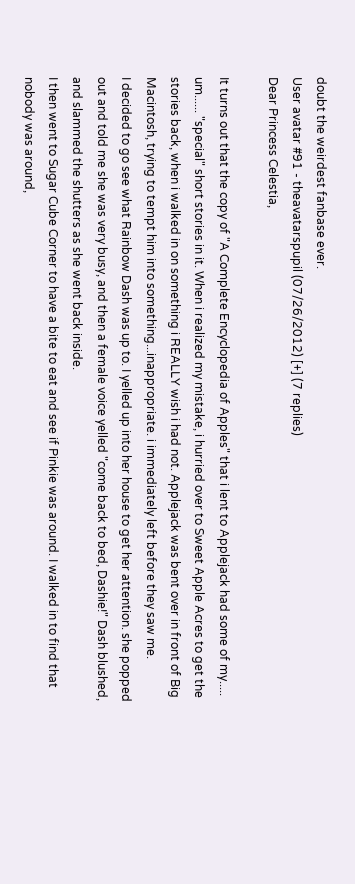doubt the weirdest fanbase ever.
User avatar #91 - theavatarspupil (07/26/2012) [+] (7 replies)
Dear Princess Celestia,

It turns out that the copy of "A Complete Encyclopedia of Apples" that i lent to Applejack had some of my..... um...... "special" short stories in it. When i realized my mistake, i hurried over to Sweet Apple Acres to get the stories back, when i walked in on something i REALLY wish i had not. Applejack was bent over in front of Big Macintosh, trying to tempt him into something...inappropriate. i immediately left before they saw me.
I decided to go see what Rainbow Dash was up to. I yelled up into her house to get her attention. she popped out and told me she was very busy, and then a female voice yelled "come back to bed, Dashie!" Dash blushed, and slammed the shutters as she went back inside.
I then went to Sugar Cube Corner to have a bite to eat and see if Pinkie was around. I walked in to find that nobody was around,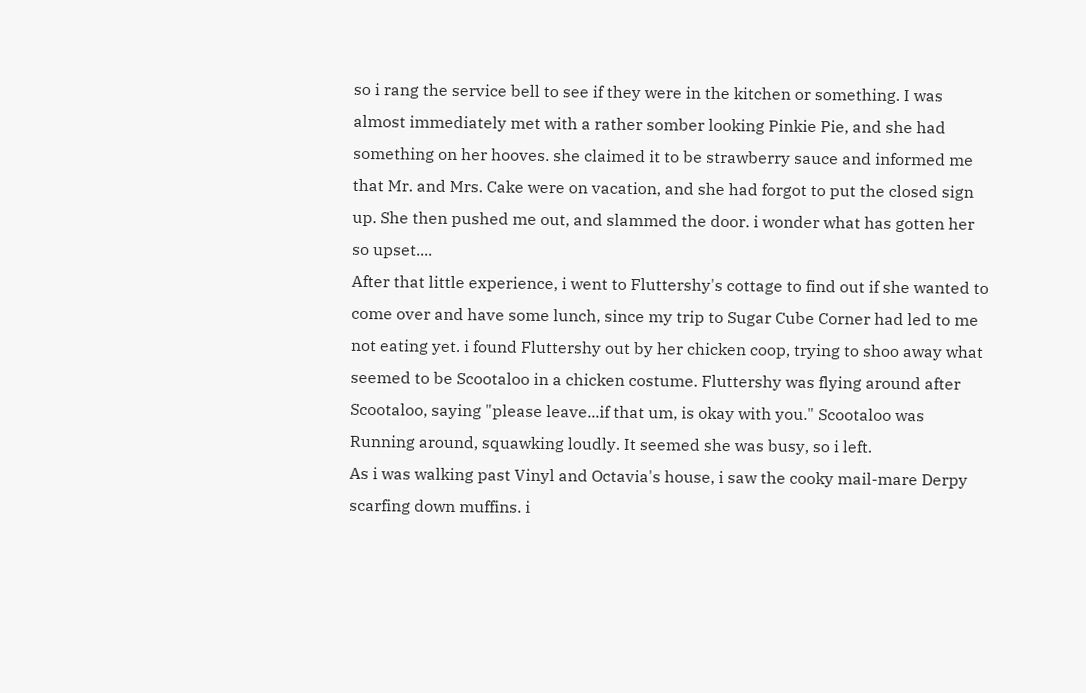so i rang the service bell to see if they were in the kitchen or something. I was almost immediately met with a rather somber looking Pinkie Pie, and she had something on her hooves. she claimed it to be strawberry sauce and informed me that Mr. and Mrs. Cake were on vacation, and she had forgot to put the closed sign up. She then pushed me out, and slammed the door. i wonder what has gotten her so upset....
After that little experience, i went to Fluttershy's cottage to find out if she wanted to come over and have some lunch, since my trip to Sugar Cube Corner had led to me not eating yet. i found Fluttershy out by her chicken coop, trying to shoo away what seemed to be Scootaloo in a chicken costume. Fluttershy was flying around after Scootaloo, saying "please leave...if that um, is okay with you." Scootaloo was Running around, squawking loudly. It seemed she was busy, so i left.
As i was walking past Vinyl and Octavia's house, i saw the cooky mail-mare Derpy scarfing down muffins. i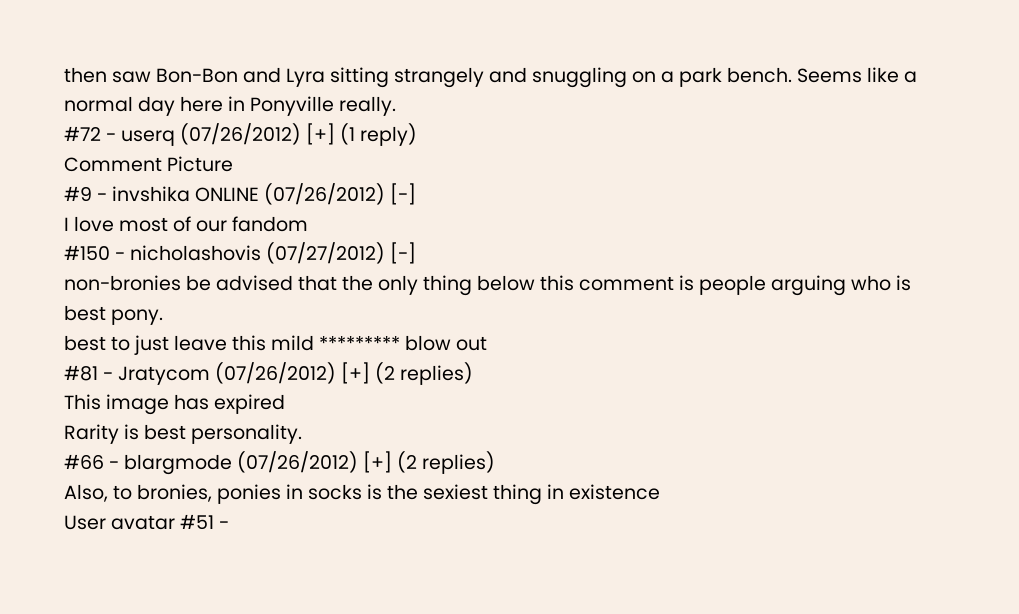then saw Bon-Bon and Lyra sitting strangely and snuggling on a park bench. Seems like a normal day here in Ponyville really.
#72 - userq (07/26/2012) [+] (1 reply)
Comment Picture
#9 - invshika ONLINE (07/26/2012) [-]
I love most of our fandom
#150 - nicholashovis (07/27/2012) [-]
non-bronies be advised that the only thing below this comment is people arguing who is best pony.
best to just leave this mild ********* blow out
#81 - Jratycom (07/26/2012) [+] (2 replies)
This image has expired
Rarity is best personality.
#66 - blargmode (07/26/2012) [+] (2 replies)
Also, to bronies, ponies in socks is the sexiest thing in existence
User avatar #51 -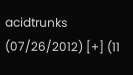acidtrunks (07/26/2012) [+] (11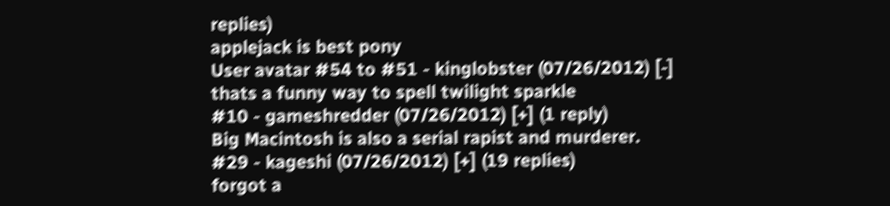replies)
applejack is best pony
User avatar #54 to #51 - kinglobster (07/26/2012) [-]
thats a funny way to spell twilight sparkle
#10 - gameshredder (07/26/2012) [+] (1 reply)
Big Macintosh is also a serial rapist and murderer.
#29 - kageshi (07/26/2012) [+] (19 replies)
forgot a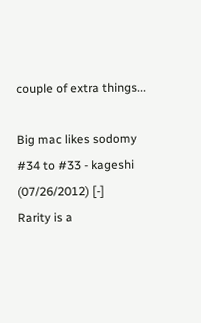couple of extra things...

Big mac likes sodomy
#34 to #33 - kageshi (07/26/2012) [-]
Rarity is a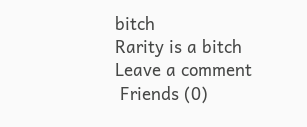bitch
Rarity is a bitch
Leave a comment
 Friends (0)